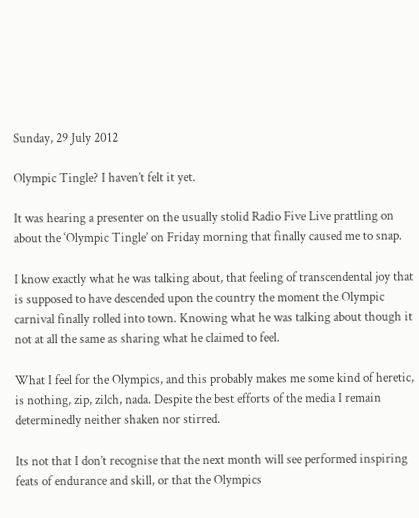Sunday, 29 July 2012

Olympic Tingle? I haven’t felt it yet.

It was hearing a presenter on the usually stolid Radio Five Live prattling on about the ‘Olympic Tingle’ on Friday morning that finally caused me to snap.

I know exactly what he was talking about, that feeling of transcendental joy that is supposed to have descended upon the country the moment the Olympic carnival finally rolled into town. Knowing what he was talking about though it not at all the same as sharing what he claimed to feel.

What I feel for the Olympics, and this probably makes me some kind of heretic, is nothing, zip, zilch, nada. Despite the best efforts of the media I remain determinedly neither shaken nor stirred.

Its not that I don’t recognise that the next month will see performed inspiring feats of endurance and skill, or that the Olympics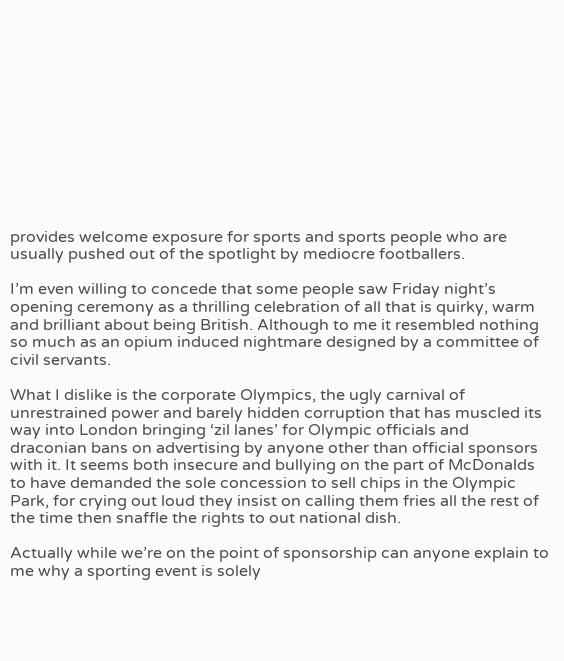provides welcome exposure for sports and sports people who are usually pushed out of the spotlight by mediocre footballers.

I’m even willing to concede that some people saw Friday night’s opening ceremony as a thrilling celebration of all that is quirky, warm and brilliant about being British. Although to me it resembled nothing so much as an opium induced nightmare designed by a committee of civil servants.

What I dislike is the corporate Olympics, the ugly carnival of unrestrained power and barely hidden corruption that has muscled its way into London bringing ‘zil lanes’ for Olympic officials and draconian bans on advertising by anyone other than official sponsors with it. It seems both insecure and bullying on the part of McDonalds to have demanded the sole concession to sell chips in the Olympic Park, for crying out loud they insist on calling them fries all the rest of the time then snaffle the rights to out national dish.

Actually while we’re on the point of sponsorship can anyone explain to me why a sporting event is solely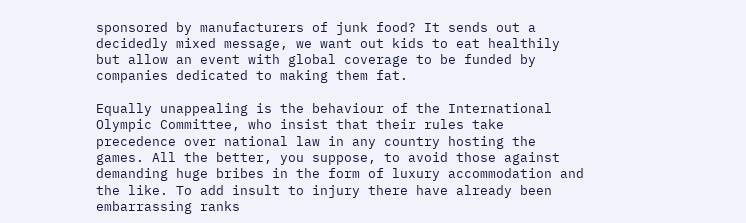sponsored by manufacturers of junk food? It sends out a decidedly mixed message, we want out kids to eat healthily but allow an event with global coverage to be funded by companies dedicated to making them fat.

Equally unappealing is the behaviour of the International Olympic Committee, who insist that their rules take precedence over national law in any country hosting the games. All the better, you suppose, to avoid those against demanding huge bribes in the form of luxury accommodation and the like. To add insult to injury there have already been embarrassing ranks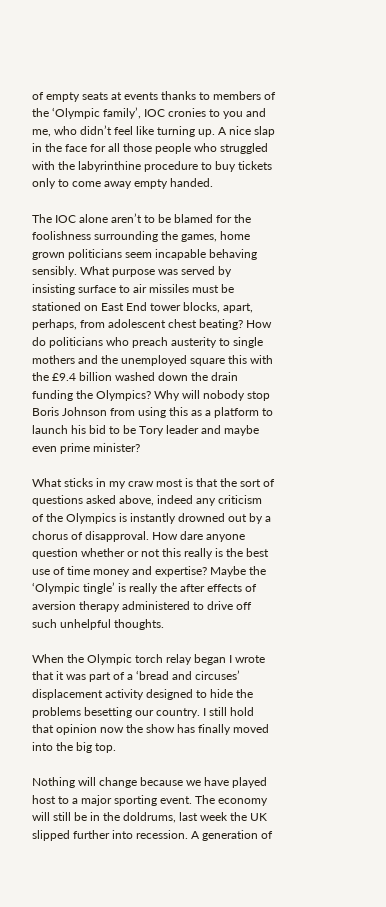of empty seats at events thanks to members of the ‘Olympic family’, IOC cronies to you and me, who didn’t feel like turning up. A nice slap in the face for all those people who struggled with the labyrinthine procedure to buy tickets only to come away empty handed.

The IOC alone aren’t to be blamed for the foolishness surrounding the games, home grown politicians seem incapable behaving sensibly. What purpose was served by insisting surface to air missiles must be stationed on East End tower blocks, apart, perhaps, from adolescent chest beating? How do politicians who preach austerity to single mothers and the unemployed square this with the £9.4 billion washed down the drain funding the Olympics? Why will nobody stop Boris Johnson from using this as a platform to launch his bid to be Tory leader and maybe even prime minister?

What sticks in my craw most is that the sort of questions asked above, indeed any criticism of the Olympics is instantly drowned out by a chorus of disapproval. How dare anyone question whether or not this really is the best use of time money and expertise? Maybe the ‘Olympic tingle’ is really the after effects of aversion therapy administered to drive off such unhelpful thoughts.

When the Olympic torch relay began I wrote that it was part of a ‘bread and circuses’ displacement activity designed to hide the problems besetting our country. I still hold that opinion now the show has finally moved into the big top.

Nothing will change because we have played host to a major sporting event. The economy will still be in the doldrums, last week the UK slipped further into recession. A generation of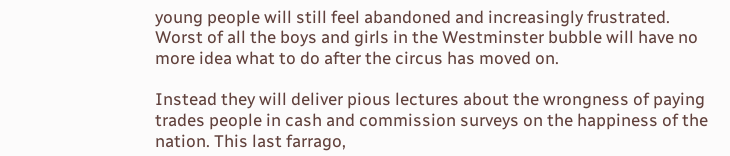young people will still feel abandoned and increasingly frustrated. Worst of all the boys and girls in the Westminster bubble will have no more idea what to do after the circus has moved on.

Instead they will deliver pious lectures about the wrongness of paying trades people in cash and commission surveys on the happiness of the nation. This last farrago,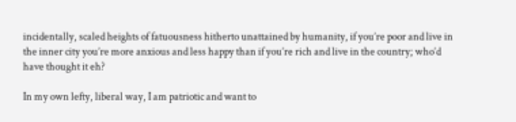incidentally, scaled heights of fatuousness hitherto unattained by humanity, if you’re poor and live in the inner city you’re more anxious and less happy than if you’re rich and live in the country; who’d have thought it eh?

In my own lefty, liberal way, I am patriotic and want to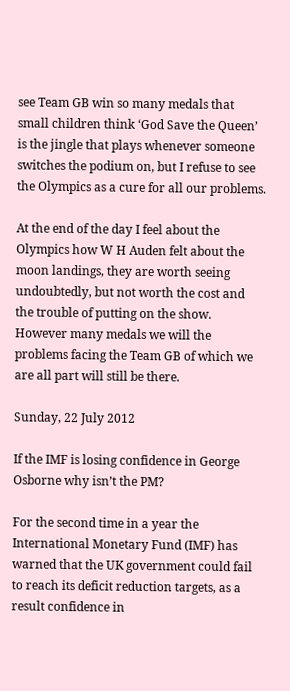see Team GB win so many medals that small children think ‘God Save the Queen’ is the jingle that plays whenever someone switches the podium on, but I refuse to see the Olympics as a cure for all our problems.

At the end of the day I feel about the Olympics how W H Auden felt about the moon landings, they are worth seeing undoubtedly, but not worth the cost and the trouble of putting on the show. However many medals we will the problems facing the Team GB of which we are all part will still be there.

Sunday, 22 July 2012

If the IMF is losing confidence in George Osborne why isn’t the PM?

For the second time in a year the International Monetary Fund (IMF) has warned that the UK government could fail to reach its deficit reduction targets, as a result confidence in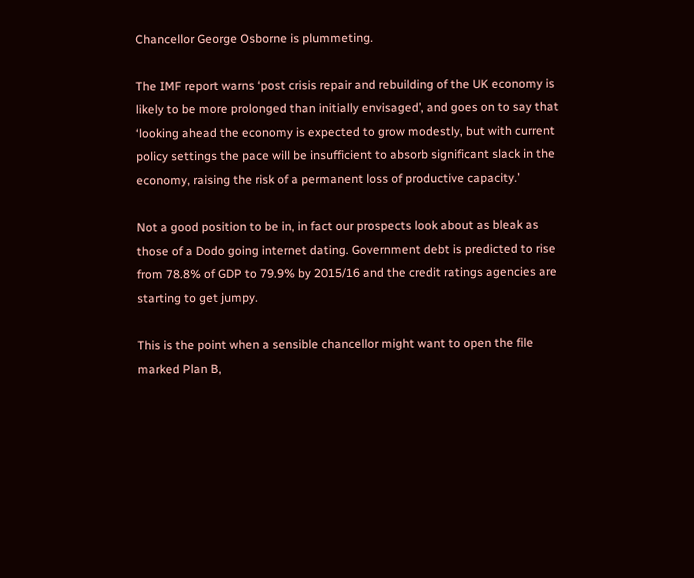Chancellor George Osborne is plummeting.

The IMF report warns ‘post crisis repair and rebuilding of the UK economy is likely to be more prolonged than initially envisaged’, and goes on to say that ‘looking ahead the economy is expected to grow modestly, but with current policy settings the pace will be insufficient to absorb significant slack in the economy, raising the risk of a permanent loss of productive capacity.’

Not a good position to be in, in fact our prospects look about as bleak as those of a Dodo going internet dating. Government debt is predicted to rise from 78.8% of GDP to 79.9% by 2015/16 and the credit ratings agencies are starting to get jumpy.

This is the point when a sensible chancellor might want to open the file marked Plan B,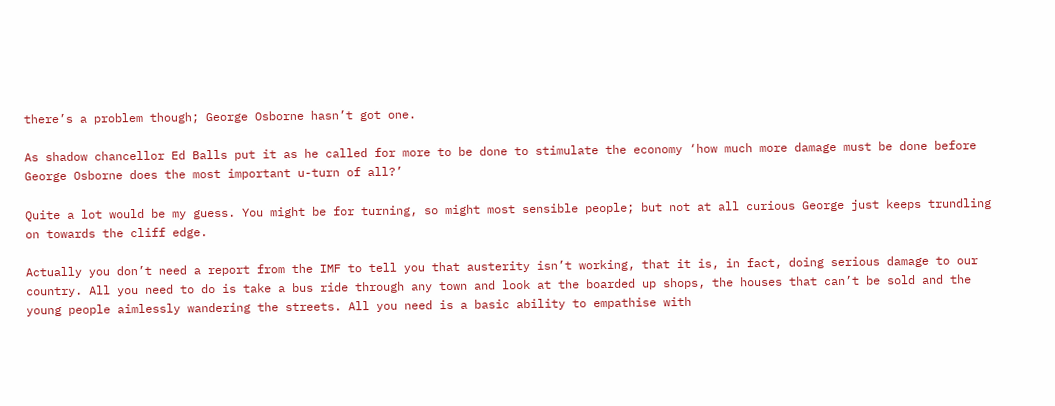there’s a problem though; George Osborne hasn’t got one.

As shadow chancellor Ed Balls put it as he called for more to be done to stimulate the economy ‘how much more damage must be done before George Osborne does the most important u-turn of all?’

Quite a lot would be my guess. You might be for turning, so might most sensible people; but not at all curious George just keeps trundling on towards the cliff edge.

Actually you don’t need a report from the IMF to tell you that austerity isn’t working, that it is, in fact, doing serious damage to our country. All you need to do is take a bus ride through any town and look at the boarded up shops, the houses that can’t be sold and the young people aimlessly wandering the streets. All you need is a basic ability to empathise with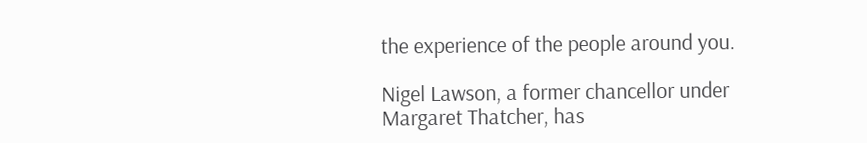the experience of the people around you.

Nigel Lawson, a former chancellor under Margaret Thatcher, has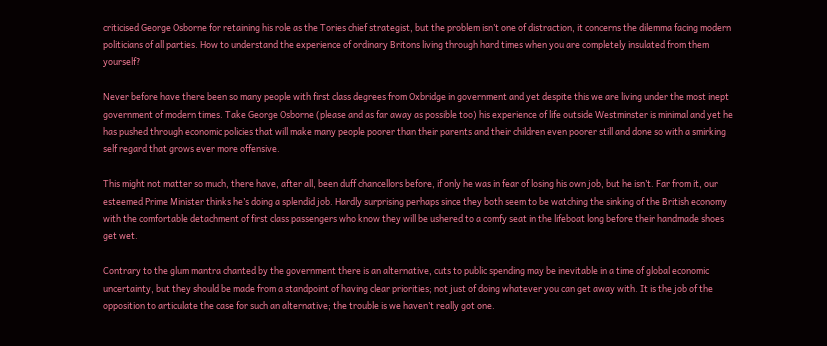criticised George Osborne for retaining his role as the Tories chief strategist, but the problem isn’t one of distraction, it concerns the dilemma facing modern politicians of all parties. How to understand the experience of ordinary Britons living through hard times when you are completely insulated from them yourself?

Never before have there been so many people with first class degrees from Oxbridge in government and yet despite this we are living under the most inept government of modern times. Take George Osborne (please and as far away as possible too) his experience of life outside Westminster is minimal and yet he has pushed through economic policies that will make many people poorer than their parents and their children even poorer still and done so with a smirking self regard that grows ever more offensive.

This might not matter so much, there have, after all, been duff chancellors before, if only he was in fear of losing his own job, but he isn’t. Far from it, our esteemed Prime Minister thinks he’s doing a splendid job. Hardly surprising perhaps since they both seem to be watching the sinking of the British economy with the comfortable detachment of first class passengers who know they will be ushered to a comfy seat in the lifeboat long before their handmade shoes get wet.

Contrary to the glum mantra chanted by the government there is an alternative, cuts to public spending may be inevitable in a time of global economic uncertainty, but they should be made from a standpoint of having clear priorities; not just of doing whatever you can get away with. It is the job of the opposition to articulate the case for such an alternative; the trouble is we haven’t really got one.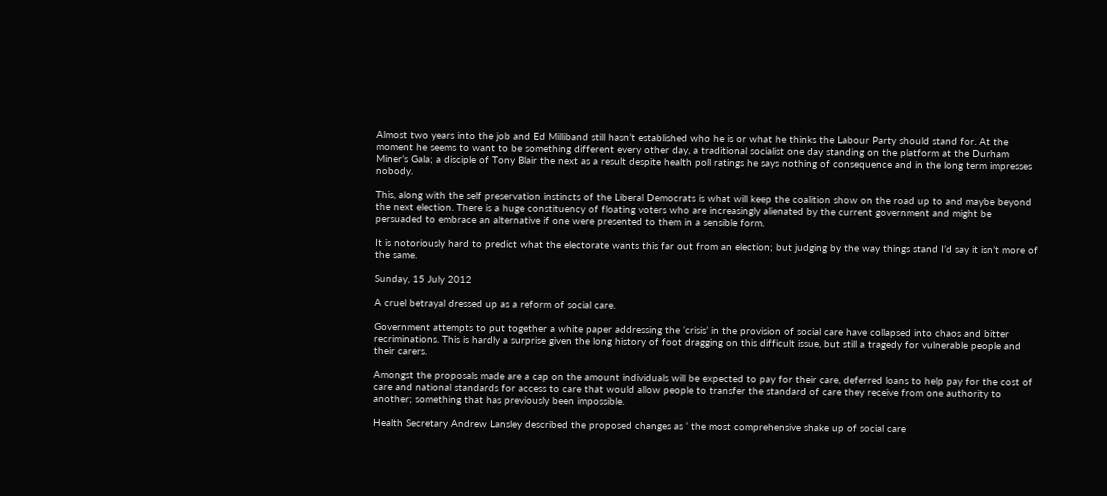Almost two years into the job and Ed Milliband still hasn’t established who he is or what he thinks the Labour Party should stand for. At the moment he seems to want to be something different every other day, a traditional socialist one day standing on the platform at the Durham Miner’s Gala; a disciple of Tony Blair the next as a result despite health poll ratings he says nothing of consequence and in the long term impresses nobody.

This, along with the self preservation instincts of the Liberal Democrats is what will keep the coalition show on the road up to and maybe beyond the next election. There is a huge constituency of floating voters who are increasingly alienated by the current government and might be persuaded to embrace an alternative if one were presented to them in a sensible form.

It is notoriously hard to predict what the electorate wants this far out from an election; but judging by the way things stand I’d say it isn’t more of the same.

Sunday, 15 July 2012

A cruel betrayal dressed up as a reform of social care.

Government attempts to put together a white paper addressing the ‘crisis’ in the provision of social care have collapsed into chaos and bitter recriminations. This is hardly a surprise given the long history of foot dragging on this difficult issue, but still a tragedy for vulnerable people and their carers.

Amongst the proposals made are a cap on the amount individuals will be expected to pay for their care, deferred loans to help pay for the cost of care and national standards for access to care that would allow people to transfer the standard of care they receive from one authority to another; something that has previously been impossible.

Health Secretary Andrew Lansley described the proposed changes as ‘ the most comprehensive shake up of social care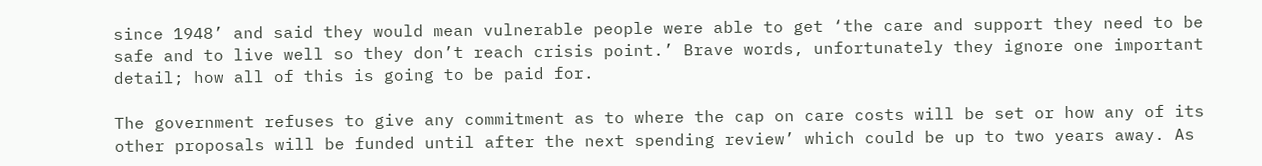since 1948’ and said they would mean vulnerable people were able to get ‘the care and support they need to be safe and to live well so they don’t reach crisis point.’ Brave words, unfortunately they ignore one important detail; how all of this is going to be paid for.

The government refuses to give any commitment as to where the cap on care costs will be set or how any of its other proposals will be funded until after the next spending review’ which could be up to two years away. As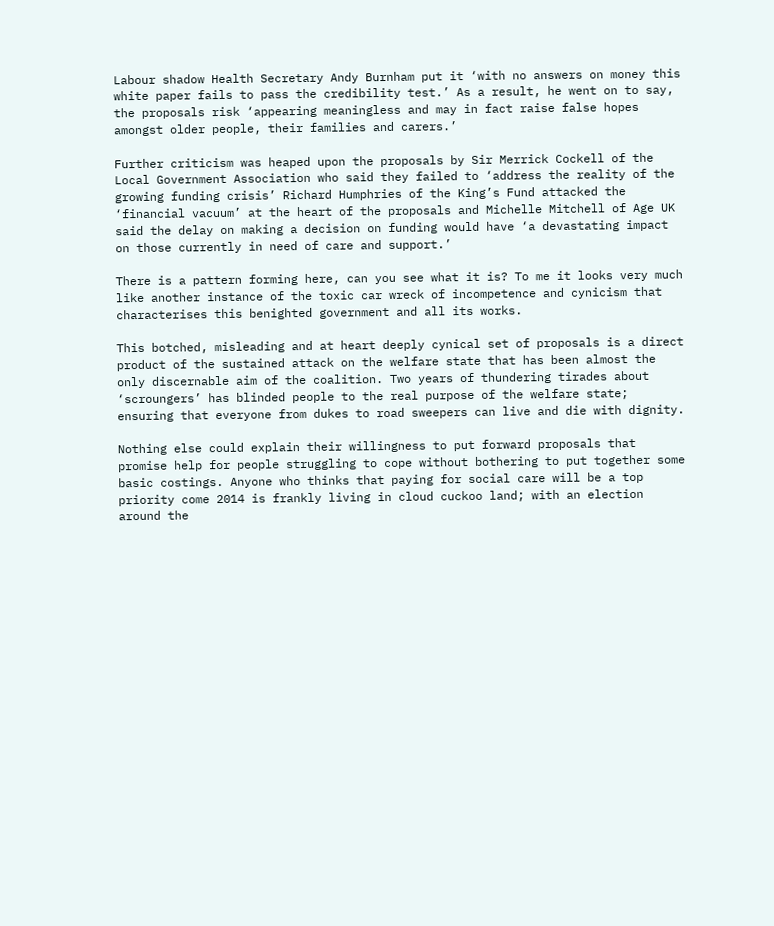Labour shadow Health Secretary Andy Burnham put it ‘with no answers on money this white paper fails to pass the credibility test.’ As a result, he went on to say, the proposals risk ‘appearing meaningless and may in fact raise false hopes amongst older people, their families and carers.’

Further criticism was heaped upon the proposals by Sir Merrick Cockell of the Local Government Association who said they failed to ‘address the reality of the growing funding crisis’ Richard Humphries of the King’s Fund attacked the ‘financial vacuum’ at the heart of the proposals and Michelle Mitchell of Age UK said the delay on making a decision on funding would have ‘a devastating impact on those currently in need of care and support.’

There is a pattern forming here, can you see what it is? To me it looks very much like another instance of the toxic car wreck of incompetence and cynicism that characterises this benighted government and all its works.

This botched, misleading and at heart deeply cynical set of proposals is a direct product of the sustained attack on the welfare state that has been almost the only discernable aim of the coalition. Two years of thundering tirades about ‘scroungers’ has blinded people to the real purpose of the welfare state; ensuring that everyone from dukes to road sweepers can live and die with dignity.

Nothing else could explain their willingness to put forward proposals that promise help for people struggling to cope without bothering to put together some basic costings. Anyone who thinks that paying for social care will be a top priority come 2014 is frankly living in cloud cuckoo land; with an election around the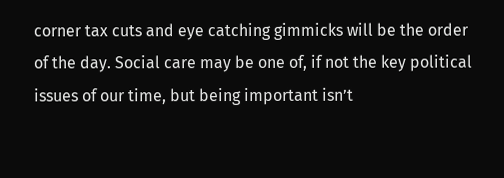corner tax cuts and eye catching gimmicks will be the order of the day. Social care may be one of, if not the key political issues of our time, but being important isn’t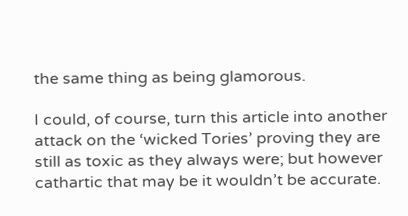the same thing as being glamorous.

I could, of course, turn this article into another attack on the ‘wicked Tories’ proving they are still as toxic as they always were; but however cathartic that may be it wouldn’t be accurate.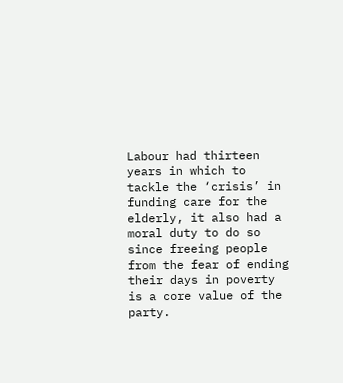Labour had thirteen years in which to tackle the ‘crisis’ in funding care for the elderly, it also had a moral duty to do so since freeing people from the fear of ending their days in poverty is a core value of the party.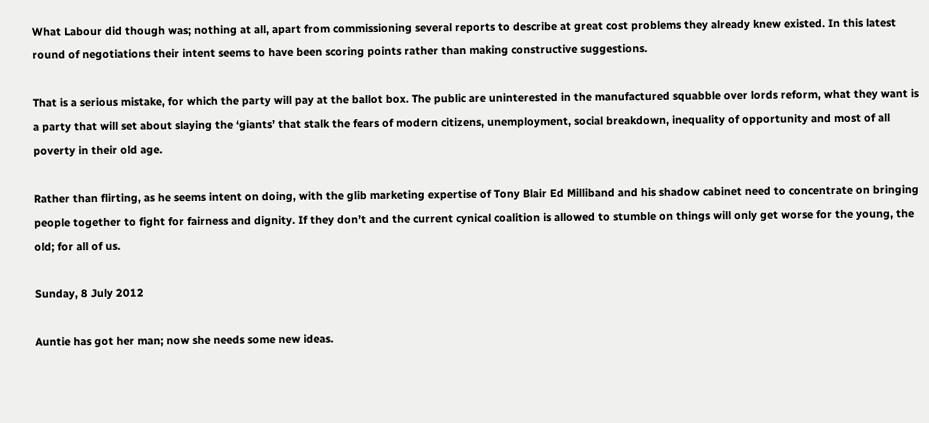What Labour did though was; nothing at all, apart from commissioning several reports to describe at great cost problems they already knew existed. In this latest round of negotiations their intent seems to have been scoring points rather than making constructive suggestions.

That is a serious mistake, for which the party will pay at the ballot box. The public are uninterested in the manufactured squabble over lords reform, what they want is a party that will set about slaying the ‘giants’ that stalk the fears of modern citizens, unemployment, social breakdown, inequality of opportunity and most of all poverty in their old age.

Rather than flirting, as he seems intent on doing, with the glib marketing expertise of Tony Blair Ed Milliband and his shadow cabinet need to concentrate on bringing people together to fight for fairness and dignity. If they don’t and the current cynical coalition is allowed to stumble on things will only get worse for the young, the old; for all of us.

Sunday, 8 July 2012

Auntie has got her man; now she needs some new ideas.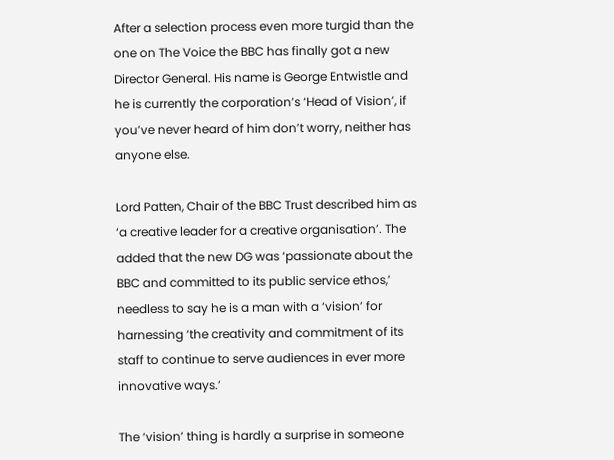After a selection process even more turgid than the one on The Voice the BBC has finally got a new Director General. His name is George Entwistle and he is currently the corporation’s ‘Head of Vision’, if you’ve never heard of him don’t worry, neither has anyone else.

Lord Patten, Chair of the BBC Trust described him as ‘a creative leader for a creative organisation’. The added that the new DG was ‘passionate about the BBC and committed to its public service ethos,’ needless to say he is a man with a ‘vision’ for harnessing ‘the creativity and commitment of its staff to continue to serve audiences in ever more innovative ways.’

The ‘vision’ thing is hardly a surprise in someone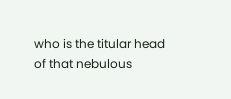who is the titular head of that nebulous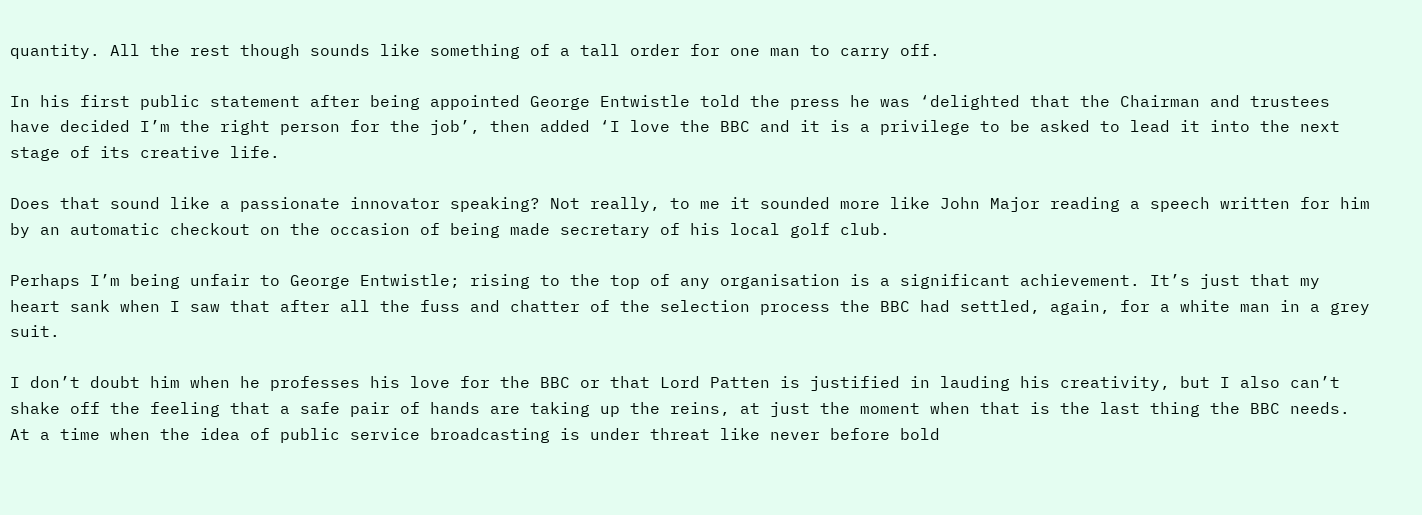quantity. All the rest though sounds like something of a tall order for one man to carry off.

In his first public statement after being appointed George Entwistle told the press he was ‘delighted that the Chairman and trustees have decided I’m the right person for the job’, then added ‘I love the BBC and it is a privilege to be asked to lead it into the next stage of its creative life.

Does that sound like a passionate innovator speaking? Not really, to me it sounded more like John Major reading a speech written for him by an automatic checkout on the occasion of being made secretary of his local golf club.

Perhaps I’m being unfair to George Entwistle; rising to the top of any organisation is a significant achievement. It’s just that my heart sank when I saw that after all the fuss and chatter of the selection process the BBC had settled, again, for a white man in a grey suit.

I don’t doubt him when he professes his love for the BBC or that Lord Patten is justified in lauding his creativity, but I also can’t shake off the feeling that a safe pair of hands are taking up the reins, at just the moment when that is the last thing the BBC needs. At a time when the idea of public service broadcasting is under threat like never before bold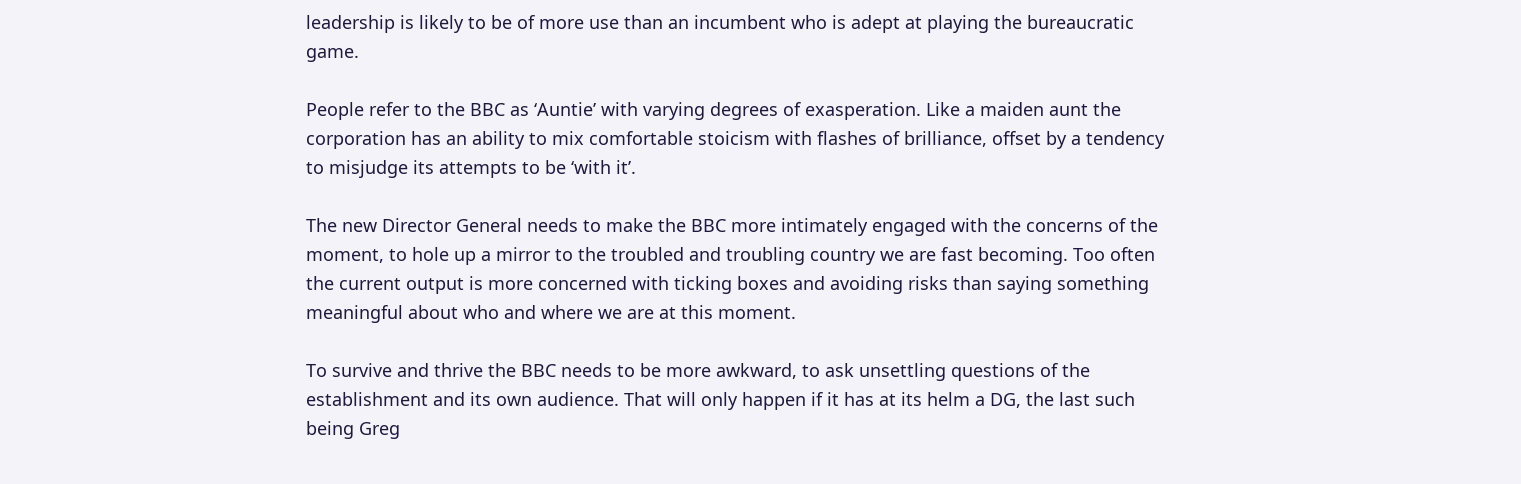leadership is likely to be of more use than an incumbent who is adept at playing the bureaucratic game.

People refer to the BBC as ‘Auntie’ with varying degrees of exasperation. Like a maiden aunt the corporation has an ability to mix comfortable stoicism with flashes of brilliance, offset by a tendency to misjudge its attempts to be ‘with it’.

The new Director General needs to make the BBC more intimately engaged with the concerns of the moment, to hole up a mirror to the troubled and troubling country we are fast becoming. Too often the current output is more concerned with ticking boxes and avoiding risks than saying something meaningful about who and where we are at this moment.

To survive and thrive the BBC needs to be more awkward, to ask unsettling questions of the establishment and its own audience. That will only happen if it has at its helm a DG, the last such being Greg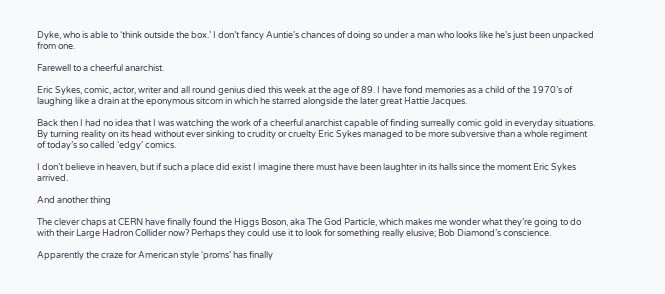Dyke, who is able to ‘think outside the box.’ I don’t fancy Auntie’s chances of doing so under a man who looks like he’s just been unpacked from one.

Farewell to a cheerful anarchist.

Eric Sykes, comic, actor, writer and all round genius died this week at the age of 89. I have fond memories as a child of the 1970’s of laughing like a drain at the eponymous sitcom in which he starred alongside the later great Hattie Jacques.

Back then I had no idea that I was watching the work of a cheerful anarchist capable of finding surreally comic gold in everyday situations. By turning reality on its head without ever sinking to crudity or cruelty Eric Sykes managed to be more subversive than a whole regiment of today’s so called ‘edgy’ comics.

I don’t believe in heaven, but if such a place did exist I imagine there must have been laughter in its halls since the moment Eric Sykes arrived.

And another thing

The clever chaps at CERN have finally found the Higgs Boson, aka The God Particle, which makes me wonder what they’re going to do with their Large Hadron Collider now? Perhaps they could use it to look for something really elusive; Bob Diamond’s conscience.

Apparently the craze for American style ‘proms’ has finally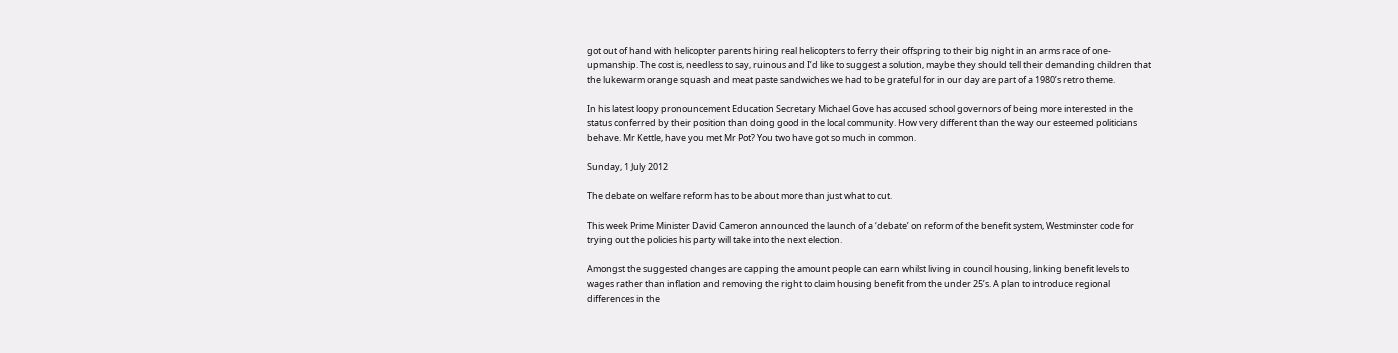got out of hand with helicopter parents hiring real helicopters to ferry their offspring to their big night in an arms race of one-upmanship. The cost is, needless to say, ruinous and I’d like to suggest a solution, maybe they should tell their demanding children that the lukewarm orange squash and meat paste sandwiches we had to be grateful for in our day are part of a 1980’s retro theme.

In his latest loopy pronouncement Education Secretary Michael Gove has accused school governors of being more interested in the status conferred by their position than doing good in the local community. How very different than the way our esteemed politicians behave. Mr Kettle, have you met Mr Pot? You two have got so much in common.

Sunday, 1 July 2012

The debate on welfare reform has to be about more than just what to cut.

This week Prime Minister David Cameron announced the launch of a ‘debate’ on reform of the benefit system, Westminster code for trying out the policies his party will take into the next election.

Amongst the suggested changes are capping the amount people can earn whilst living in council housing, linking benefit levels to wages rather than inflation and removing the right to claim housing benefit from the under 25’s. A plan to introduce regional differences in the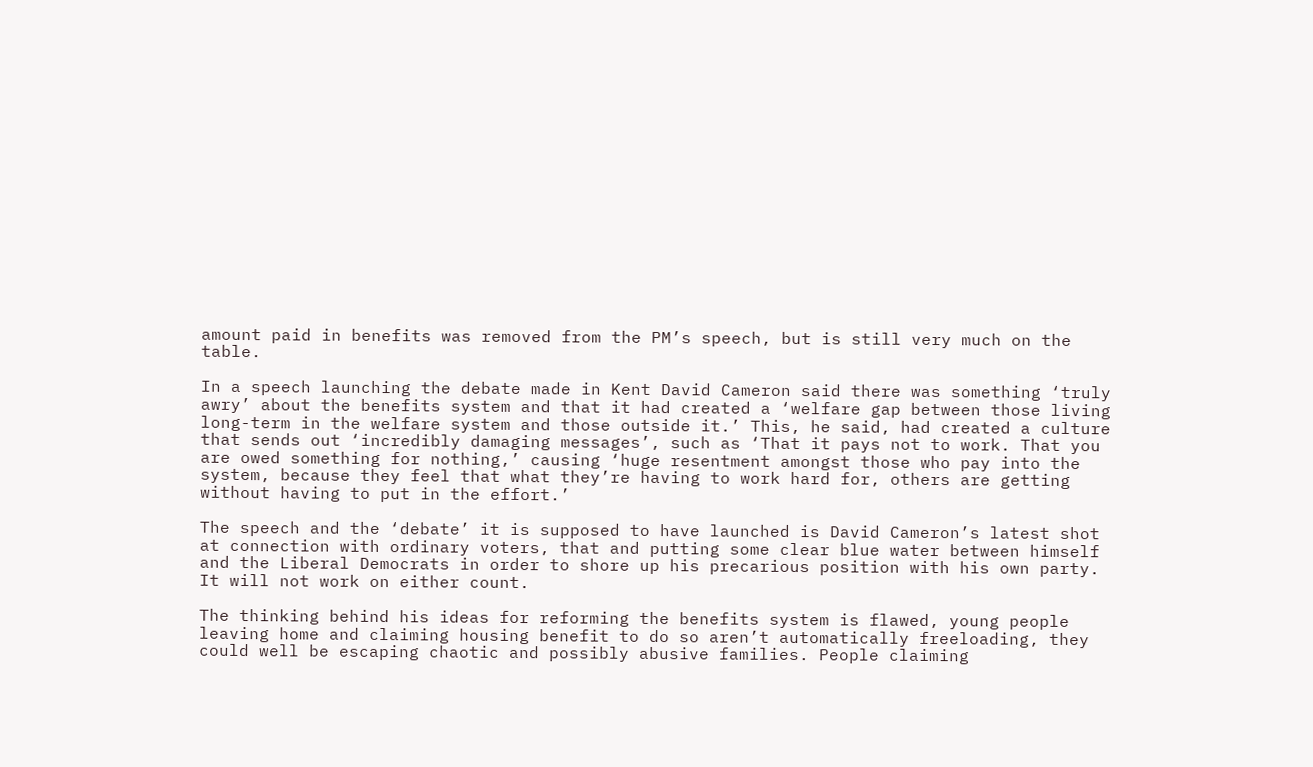amount paid in benefits was removed from the PM’s speech, but is still very much on the table.

In a speech launching the debate made in Kent David Cameron said there was something ‘truly awry’ about the benefits system and that it had created a ‘welfare gap between those living long-term in the welfare system and those outside it.’ This, he said, had created a culture that sends out ‘incredibly damaging messages’, such as ‘That it pays not to work. That you are owed something for nothing,’ causing ‘huge resentment amongst those who pay into the system, because they feel that what they’re having to work hard for, others are getting without having to put in the effort.’

The speech and the ‘debate’ it is supposed to have launched is David Cameron’s latest shot at connection with ordinary voters, that and putting some clear blue water between himself and the Liberal Democrats in order to shore up his precarious position with his own party. It will not work on either count.

The thinking behind his ideas for reforming the benefits system is flawed, young people leaving home and claiming housing benefit to do so aren’t automatically freeloading, they could well be escaping chaotic and possibly abusive families. People claiming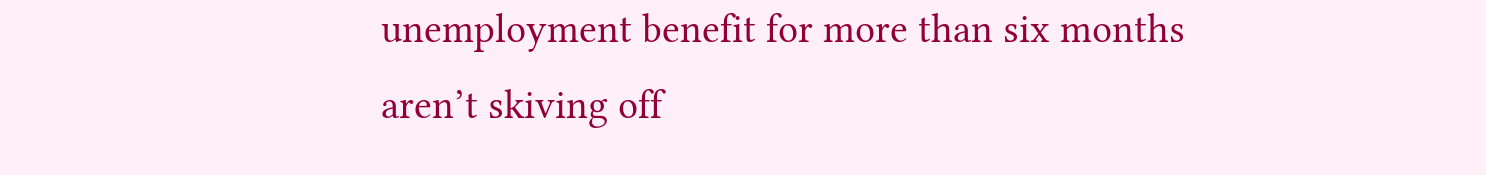unemployment benefit for more than six months aren’t skiving off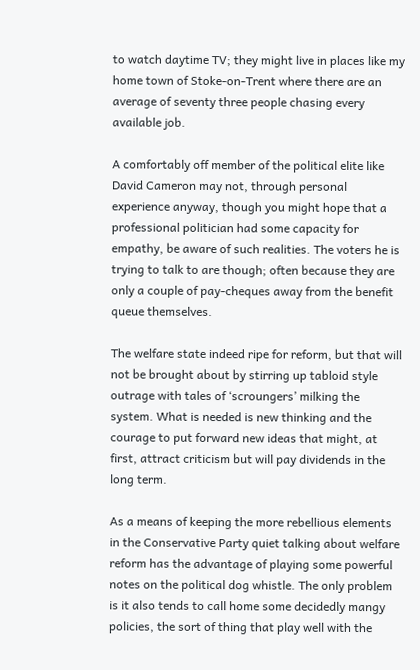to watch daytime TV; they might live in places like my home town of Stoke-on-Trent where there are an average of seventy three people chasing every available job.

A comfortably off member of the political elite like David Cameron may not, through personal experience anyway, though you might hope that a professional politician had some capacity for empathy, be aware of such realities. The voters he is trying to talk to are though; often because they are only a couple of pay-cheques away from the benefit queue themselves.

The welfare state indeed ripe for reform, but that will not be brought about by stirring up tabloid style outrage with tales of ‘scroungers’ milking the system. What is needed is new thinking and the courage to put forward new ideas that might, at first, attract criticism but will pay dividends in the long term.

As a means of keeping the more rebellious elements in the Conservative Party quiet talking about welfare reform has the advantage of playing some powerful notes on the political dog whistle. The only problem is it also tends to call home some decidedly mangy policies, the sort of thing that play well with the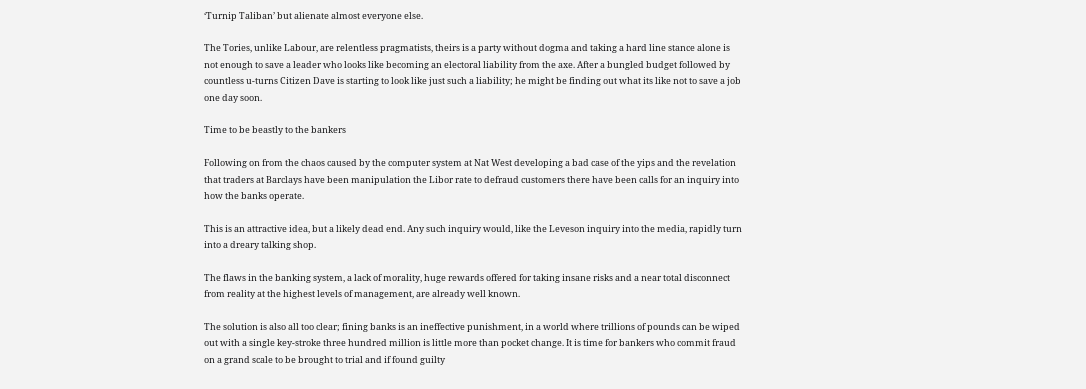‘Turnip Taliban’ but alienate almost everyone else.

The Tories, unlike Labour, are relentless pragmatists, theirs is a party without dogma and taking a hard line stance alone is not enough to save a leader who looks like becoming an electoral liability from the axe. After a bungled budget followed by countless u-turns Citizen Dave is starting to look like just such a liability; he might be finding out what its like not to save a job one day soon.

Time to be beastly to the bankers

Following on from the chaos caused by the computer system at Nat West developing a bad case of the yips and the revelation that traders at Barclays have been manipulation the Libor rate to defraud customers there have been calls for an inquiry into how the banks operate.

This is an attractive idea, but a likely dead end. Any such inquiry would, like the Leveson inquiry into the media, rapidly turn into a dreary talking shop.

The flaws in the banking system, a lack of morality, huge rewards offered for taking insane risks and a near total disconnect from reality at the highest levels of management, are already well known.

The solution is also all too clear; fining banks is an ineffective punishment, in a world where trillions of pounds can be wiped out with a single key-stroke three hundred million is little more than pocket change. It is time for bankers who commit fraud on a grand scale to be brought to trial and if found guilty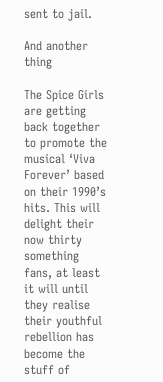sent to jail.

And another thing

The Spice Girls are getting back together to promote the musical ‘Viva Forever’ based on their 1990’s hits. This will delight their now thirty something fans, at least it will until they realise their youthful rebellion has become the stuff of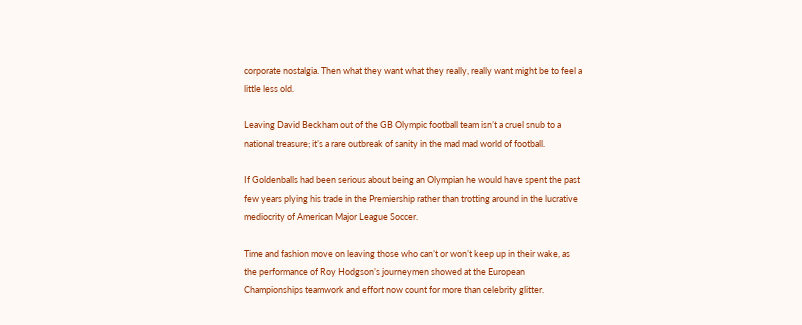corporate nostalgia. Then what they want what they really, really want might be to feel a little less old.

Leaving David Beckham out of the GB Olympic football team isn’t a cruel snub to a national treasure; it’s a rare outbreak of sanity in the mad mad world of football.

If Goldenballs had been serious about being an Olympian he would have spent the past few years plying his trade in the Premiership rather than trotting around in the lucrative mediocrity of American Major League Soccer.

Time and fashion move on leaving those who can’t or won’t keep up in their wake, as the performance of Roy Hodgson’s journeymen showed at the European Championships teamwork and effort now count for more than celebrity glitter.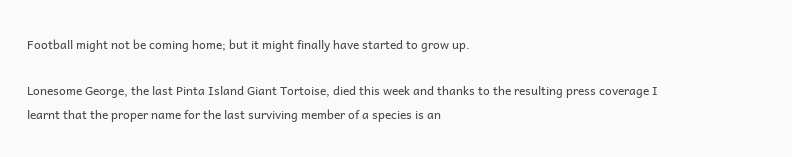Football might not be coming home; but it might finally have started to grow up.

Lonesome George, the last Pinta Island Giant Tortoise, died this week and thanks to the resulting press coverage I learnt that the proper name for the last surviving member of a species is an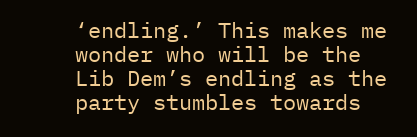‘endling.’ This makes me wonder who will be the Lib Dem’s endling as the party stumbles towards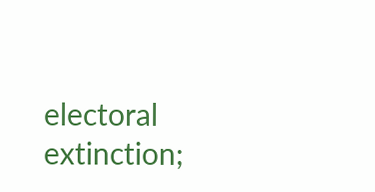electoral extinction;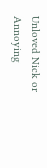Unloved Nick or Annoying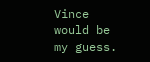Vince would be my guess.